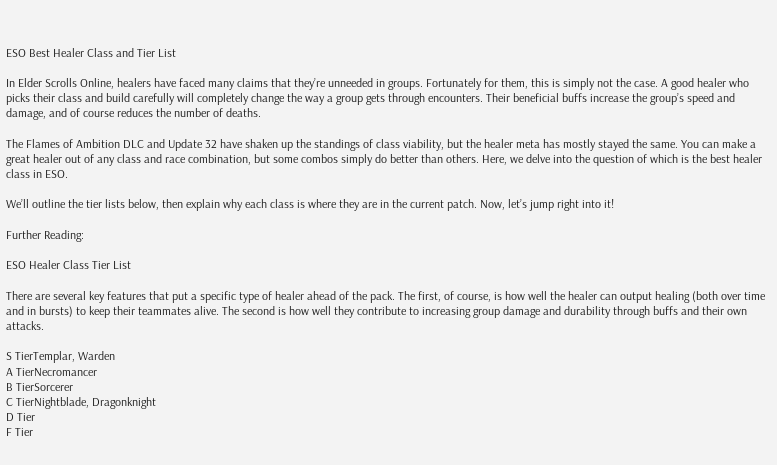ESO Best Healer Class and Tier List

In Elder Scrolls Online, healers have faced many claims that they’re unneeded in groups. Fortunately for them, this is simply not the case. A good healer who picks their class and build carefully will completely change the way a group gets through encounters. Their beneficial buffs increase the group’s speed and damage, and of course reduces the number of deaths.

The Flames of Ambition DLC and Update 32 have shaken up the standings of class viability, but the healer meta has mostly stayed the same. You can make a great healer out of any class and race combination, but some combos simply do better than others. Here, we delve into the question of which is the best healer class in ESO.

We’ll outline the tier lists below, then explain why each class is where they are in the current patch. Now, let’s jump right into it!

Further Reading:

ESO Healer Class Tier List

There are several key features that put a specific type of healer ahead of the pack. The first, of course, is how well the healer can output healing (both over time and in bursts) to keep their teammates alive. The second is how well they contribute to increasing group damage and durability through buffs and their own attacks.

S TierTemplar, Warden
A TierNecromancer
B TierSorcerer
C TierNightblade, Dragonknight
D Tier
F Tier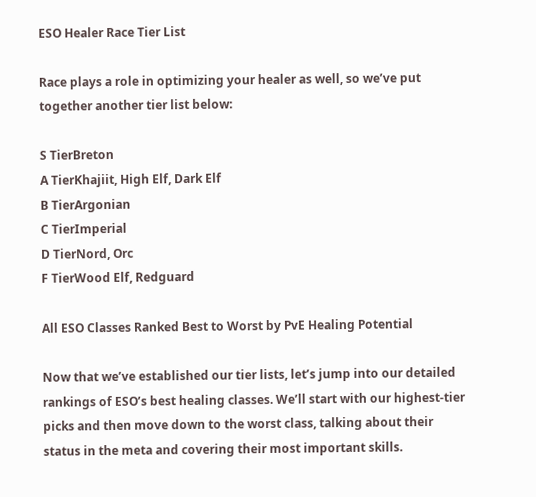ESO Healer Race Tier List

Race plays a role in optimizing your healer as well, so we’ve put together another tier list below:

S TierBreton
A TierKhajiit, High Elf, Dark Elf
B TierArgonian
C TierImperial
D TierNord, Orc
F TierWood Elf, Redguard

All ESO Classes Ranked Best to Worst by PvE Healing Potential

Now that we’ve established our tier lists, let’s jump into our detailed rankings of ESO’s best healing classes. We’ll start with our highest-tier picks and then move down to the worst class, talking about their status in the meta and covering their most important skills.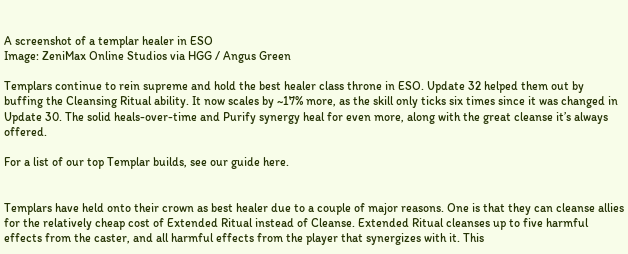A screenshot of a templar healer in ESO
Image: ZeniMax Online Studios via HGG / Angus Green

Templars continue to rein supreme and hold the best healer class throne in ESO. Update 32 helped them out by buffing the Cleansing Ritual ability. It now scales by ~17% more, as the skill only ticks six times since it was changed in Update 30. The solid heals-over-time and Purify synergy heal for even more, along with the great cleanse it’s always offered.

For a list of our top Templar builds, see our guide here.


Templars have held onto their crown as best healer due to a couple of major reasons. One is that they can cleanse allies for the relatively cheap cost of Extended Ritual instead of Cleanse. Extended Ritual cleanses up to five harmful effects from the caster, and all harmful effects from the player that synergizes with it. This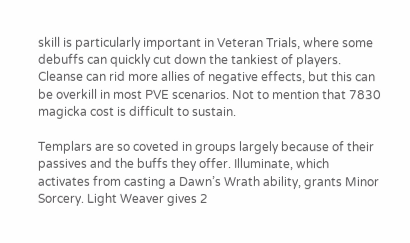skill is particularly important in Veteran Trials, where some debuffs can quickly cut down the tankiest of players. Cleanse can rid more allies of negative effects, but this can be overkill in most PVE scenarios. Not to mention that 7830 magicka cost is difficult to sustain.

Templars are so coveted in groups largely because of their passives and the buffs they offer. Illuminate, which activates from casting a Dawn’s Wrath ability, grants Minor Sorcery. Light Weaver gives 2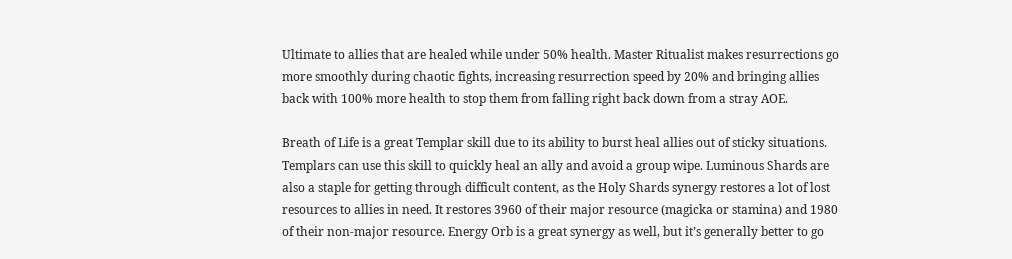Ultimate to allies that are healed while under 50% health. Master Ritualist makes resurrections go more smoothly during chaotic fights, increasing resurrection speed by 20% and bringing allies back with 100% more health to stop them from falling right back down from a stray AOE.

Breath of Life is a great Templar skill due to its ability to burst heal allies out of sticky situations. Templars can use this skill to quickly heal an ally and avoid a group wipe. Luminous Shards are also a staple for getting through difficult content, as the Holy Shards synergy restores a lot of lost resources to allies in need. It restores 3960 of their major resource (magicka or stamina) and 1980 of their non-major resource. Energy Orb is a great synergy as well, but it’s generally better to go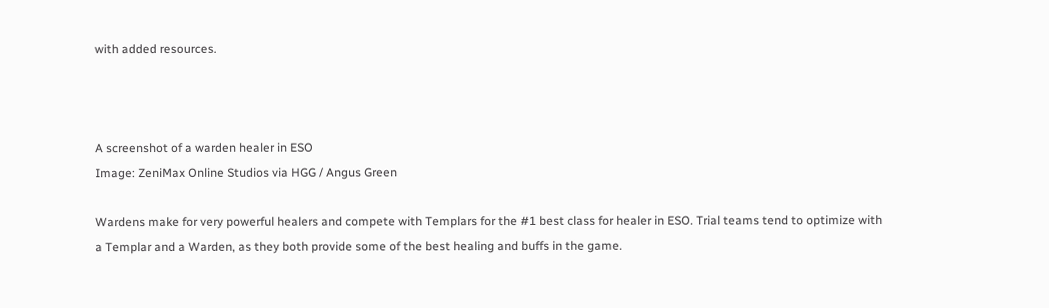with added resources.



A screenshot of a warden healer in ESO
Image: ZeniMax Online Studios via HGG / Angus Green

Wardens make for very powerful healers and compete with Templars for the #1 best class for healer in ESO. Trial teams tend to optimize with a Templar and a Warden, as they both provide some of the best healing and buffs in the game.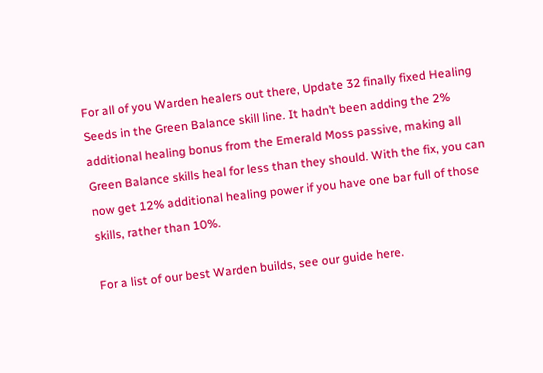For all of you Warden healers out there, Update 32 finally fixed Healing Seeds in the Green Balance skill line. It hadn’t been adding the 2% additional healing bonus from the Emerald Moss passive, making all Green Balance skills heal for less than they should. With the fix, you can now get 12% additional healing power if you have one bar full of those skills, rather than 10%.

For a list of our best Warden builds, see our guide here.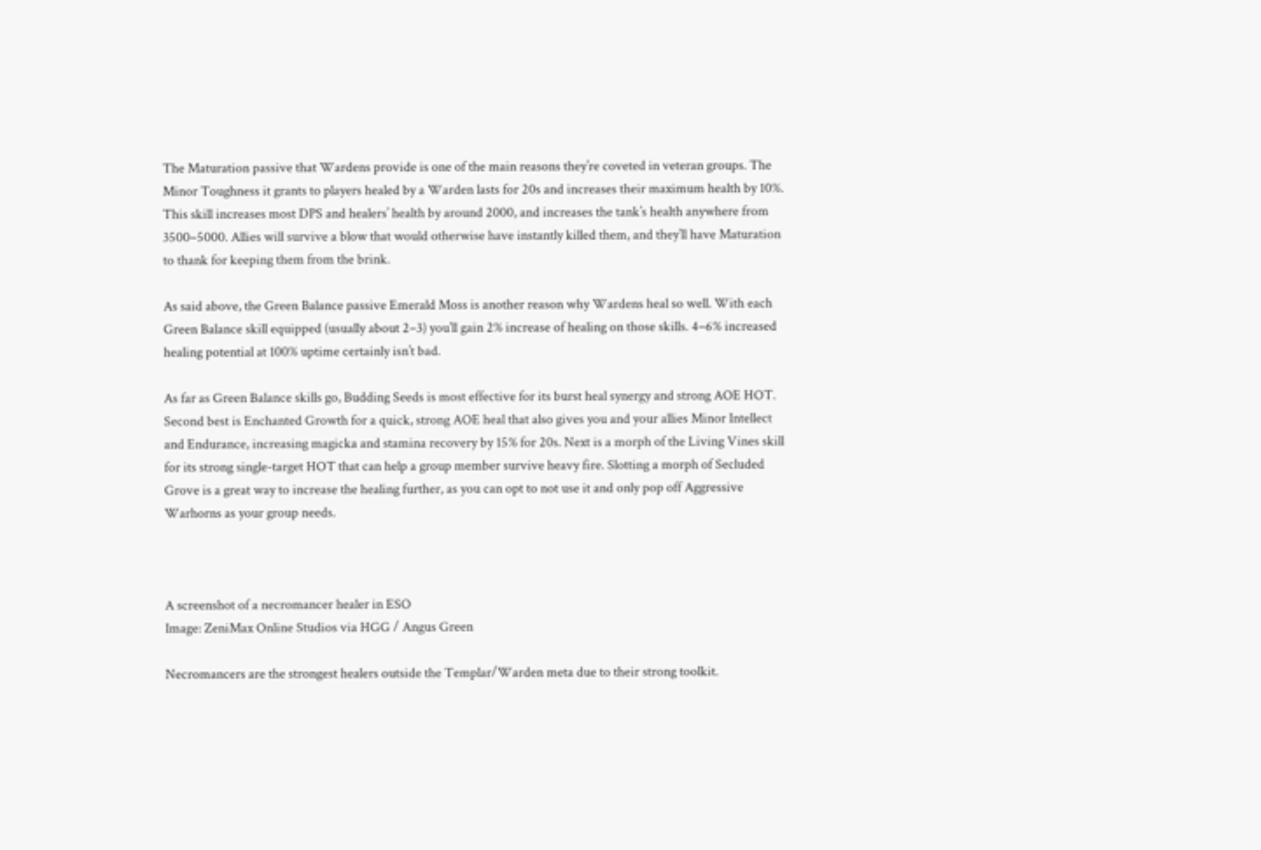The Maturation passive that Wardens provide is one of the main reasons they’re coveted in veteran groups. The Minor Toughness it grants to players healed by a Warden lasts for 20s and increases their maximum health by 10%. This skill increases most DPS and healers’ health by around 2000, and increases the tank’s health anywhere from 3500–5000. Allies will survive a blow that would otherwise have instantly killed them, and they’ll have Maturation to thank for keeping them from the brink.

As said above, the Green Balance passive Emerald Moss is another reason why Wardens heal so well. With each Green Balance skill equipped (usually about 2–3) you’ll gain 2% increase of healing on those skills. 4–6% increased healing potential at 100% uptime certainly isn’t bad.

As far as Green Balance skills go, Budding Seeds is most effective for its burst heal synergy and strong AOE HOT. Second best is Enchanted Growth for a quick, strong AOE heal that also gives you and your allies Minor Intellect and Endurance, increasing magicka and stamina recovery by 15% for 20s. Next is a morph of the Living Vines skill for its strong single-target HOT that can help a group member survive heavy fire. Slotting a morph of Secluded Grove is a great way to increase the healing further, as you can opt to not use it and only pop off Aggressive Warhorns as your group needs.



A screenshot of a necromancer healer in ESO
Image: ZeniMax Online Studios via HGG / Angus Green

Necromancers are the strongest healers outside the Templar/Warden meta due to their strong toolkit.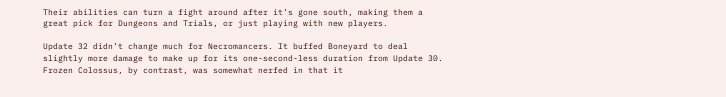Their abilities can turn a fight around after it’s gone south, making them a great pick for Dungeons and Trials, or just playing with new players.

Update 32 didn’t change much for Necromancers. It buffed Boneyard to deal slightly more damage to make up for its one-second-less duration from Update 30. Frozen Colossus, by contrast, was somewhat nerfed in that it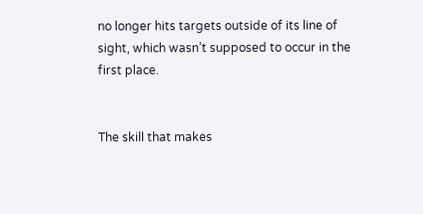no longer hits targets outside of its line of sight, which wasn’t supposed to occur in the first place.


The skill that makes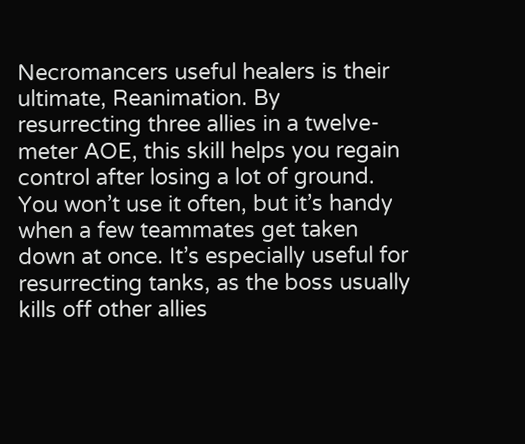Necromancers useful healers is their ultimate, Reanimation. By resurrecting three allies in a twelve-meter AOE, this skill helps you regain control after losing a lot of ground. You won’t use it often, but it’s handy when a few teammates get taken down at once. It’s especially useful for resurrecting tanks, as the boss usually kills off other allies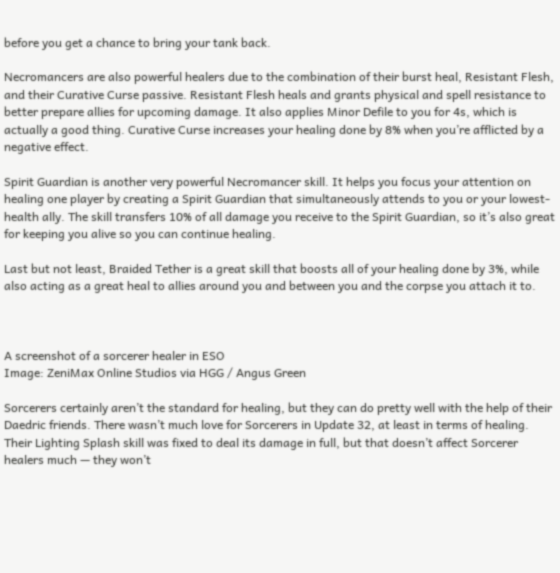before you get a chance to bring your tank back.

Necromancers are also powerful healers due to the combination of their burst heal, Resistant Flesh, and their Curative Curse passive. Resistant Flesh heals and grants physical and spell resistance to better prepare allies for upcoming damage. It also applies Minor Defile to you for 4s, which is actually a good thing. Curative Curse increases your healing done by 8% when you’re afflicted by a negative effect.

Spirit Guardian is another very powerful Necromancer skill. It helps you focus your attention on healing one player by creating a Spirit Guardian that simultaneously attends to you or your lowest-health ally. The skill transfers 10% of all damage you receive to the Spirit Guardian, so it’s also great for keeping you alive so you can continue healing.

Last but not least, Braided Tether is a great skill that boosts all of your healing done by 3%, while also acting as a great heal to allies around you and between you and the corpse you attach it to.



A screenshot of a sorcerer healer in ESO
Image: ZeniMax Online Studios via HGG / Angus Green

Sorcerers certainly aren’t the standard for healing, but they can do pretty well with the help of their Daedric friends. There wasn’t much love for Sorcerers in Update 32, at least in terms of healing. Their Lighting Splash skill was fixed to deal its damage in full, but that doesn’t affect Sorcerer healers much — they won’t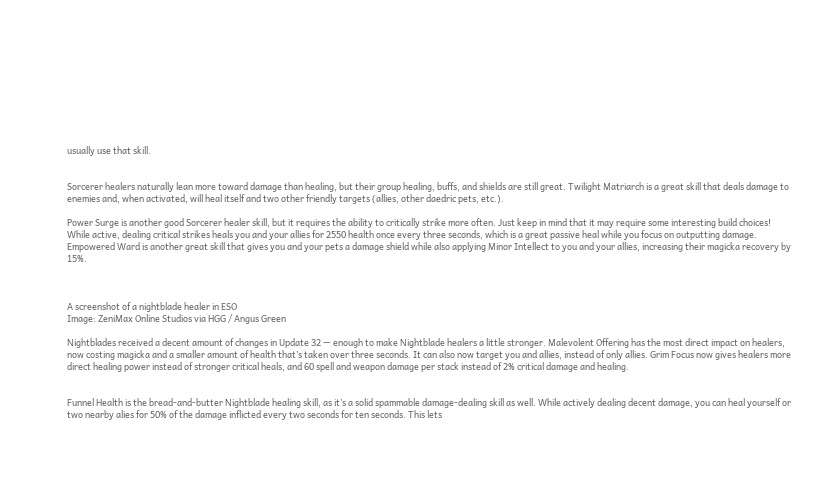usually use that skill.


Sorcerer healers naturally lean more toward damage than healing, but their group healing, buffs, and shields are still great. Twilight Matriarch is a great skill that deals damage to enemies and, when activated, will heal itself and two other friendly targets (allies, other daedric pets, etc.).

Power Surge is another good Sorcerer healer skill, but it requires the ability to critically strike more often. Just keep in mind that it may require some interesting build choices! While active, dealing critical strikes heals you and your allies for 2550 health once every three seconds, which is a great passive heal while you focus on outputting damage. Empowered Ward is another great skill that gives you and your pets a damage shield while also applying Minor Intellect to you and your allies, increasing their magicka recovery by 15%.



A screenshot of a nightblade healer in ESO
Image: ZeniMax Online Studios via HGG / Angus Green

Nightblades received a decent amount of changes in Update 32 — enough to make Nightblade healers a little stronger. Malevolent Offering has the most direct impact on healers, now costing magicka and a smaller amount of health that’s taken over three seconds. It can also now target you and allies, instead of only allies. Grim Focus now gives healers more direct healing power instead of stronger critical heals, and 60 spell and weapon damage per stack instead of 2% critical damage and healing.


Funnel Health is the bread-and-butter Nightblade healing skill, as it’s a solid spammable damage-dealing skill as well. While actively dealing decent damage, you can heal yourself or two nearby alies for 50% of the damage inflicted every two seconds for ten seconds. This lets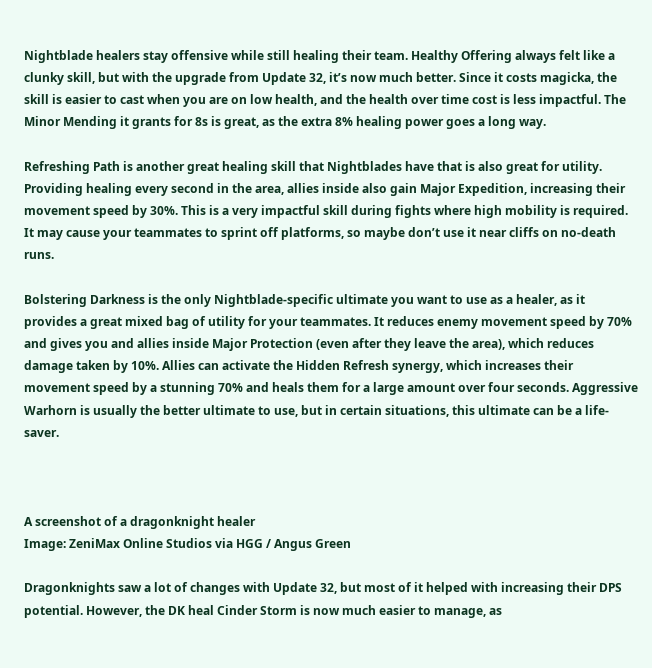Nightblade healers stay offensive while still healing their team. Healthy Offering always felt like a clunky skill, but with the upgrade from Update 32, it’s now much better. Since it costs magicka, the skill is easier to cast when you are on low health, and the health over time cost is less impactful. The Minor Mending it grants for 8s is great, as the extra 8% healing power goes a long way.

Refreshing Path is another great healing skill that Nightblades have that is also great for utility. Providing healing every second in the area, allies inside also gain Major Expedition, increasing their movement speed by 30%. This is a very impactful skill during fights where high mobility is required. It may cause your teammates to sprint off platforms, so maybe don’t use it near cliffs on no-death runs.

Bolstering Darkness is the only Nightblade-specific ultimate you want to use as a healer, as it provides a great mixed bag of utility for your teammates. It reduces enemy movement speed by 70% and gives you and allies inside Major Protection (even after they leave the area), which reduces damage taken by 10%. Allies can activate the Hidden Refresh synergy, which increases their movement speed by a stunning 70% and heals them for a large amount over four seconds. Aggressive Warhorn is usually the better ultimate to use, but in certain situations, this ultimate can be a life-saver.



A screenshot of a dragonknight healer
Image: ZeniMax Online Studios via HGG / Angus Green

Dragonknights saw a lot of changes with Update 32, but most of it helped with increasing their DPS potential. However, the DK heal Cinder Storm is now much easier to manage, as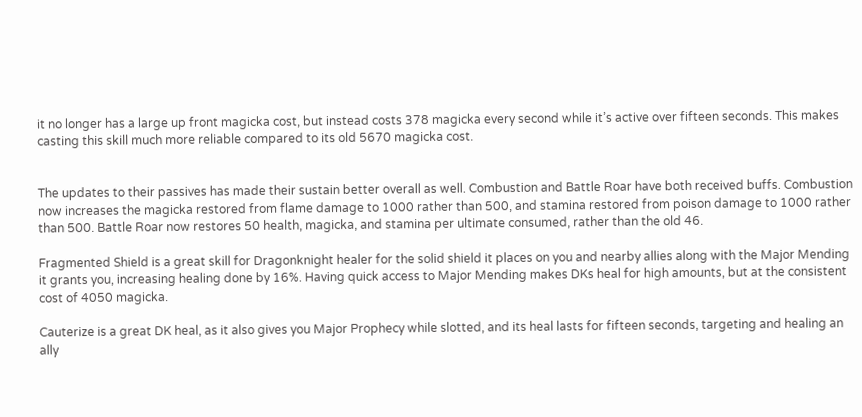it no longer has a large up front magicka cost, but instead costs 378 magicka every second while it’s active over fifteen seconds. This makes casting this skill much more reliable compared to its old 5670 magicka cost.


The updates to their passives has made their sustain better overall as well. Combustion and Battle Roar have both received buffs. Combustion now increases the magicka restored from flame damage to 1000 rather than 500, and stamina restored from poison damage to 1000 rather than 500. Battle Roar now restores 50 health, magicka, and stamina per ultimate consumed, rather than the old 46.

Fragmented Shield is a great skill for Dragonknight healer for the solid shield it places on you and nearby allies along with the Major Mending it grants you, increasing healing done by 16%. Having quick access to Major Mending makes DKs heal for high amounts, but at the consistent cost of 4050 magicka.

Cauterize is a great DK heal, as it also gives you Major Prophecy while slotted, and its heal lasts for fifteen seconds, targeting and healing an ally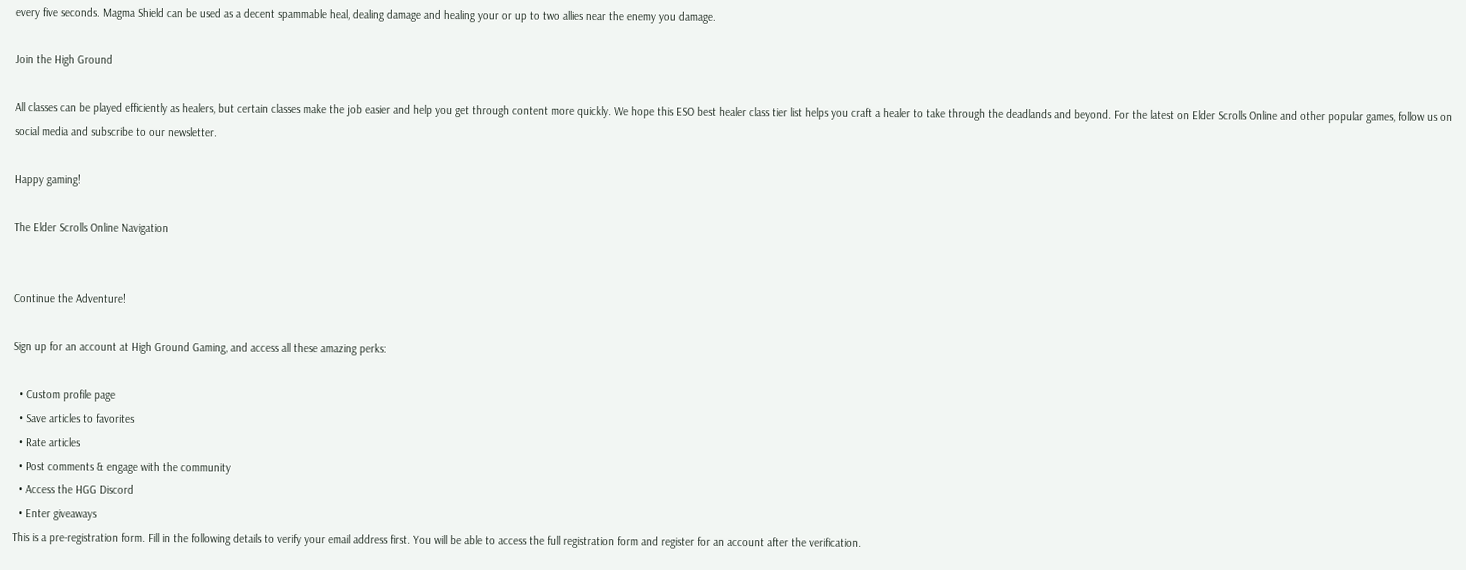every five seconds. Magma Shield can be used as a decent spammable heal, dealing damage and healing your or up to two allies near the enemy you damage.

Join the High Ground

All classes can be played efficiently as healers, but certain classes make the job easier and help you get through content more quickly. We hope this ESO best healer class tier list helps you craft a healer to take through the deadlands and beyond. For the latest on Elder Scrolls Online and other popular games, follow us on social media and subscribe to our newsletter.

Happy gaming!

The Elder Scrolls Online Navigation


Continue the Adventure!

Sign up for an account at High Ground Gaming, and access all these amazing perks:

  • Custom profile page
  • Save articles to favorites
  • Rate articles
  • Post comments & engage with the community
  • Access the HGG Discord
  • Enter giveaways
This is a pre-registration form. Fill in the following details to verify your email address first. You will be able to access the full registration form and register for an account after the verification.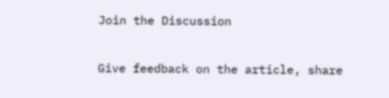Join the Discussion

Give feedback on the article, share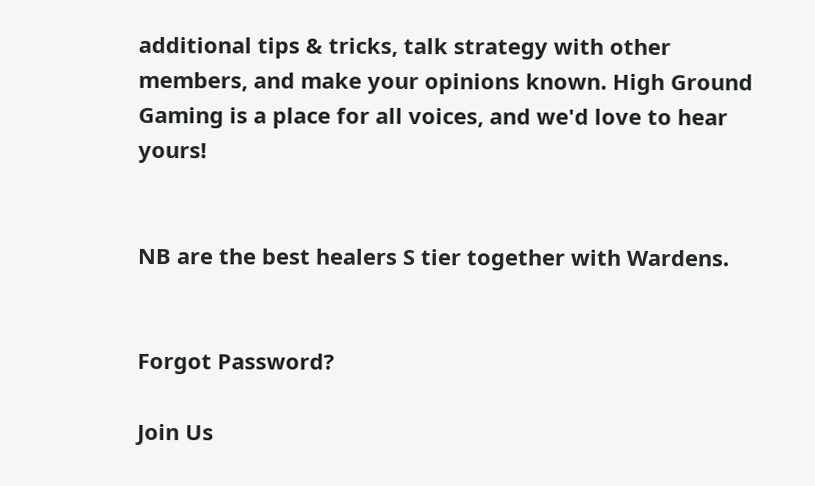additional tips & tricks, talk strategy with other members, and make your opinions known. High Ground Gaming is a place for all voices, and we'd love to hear yours!


NB are the best healers S tier together with Wardens.


Forgot Password?

Join Us